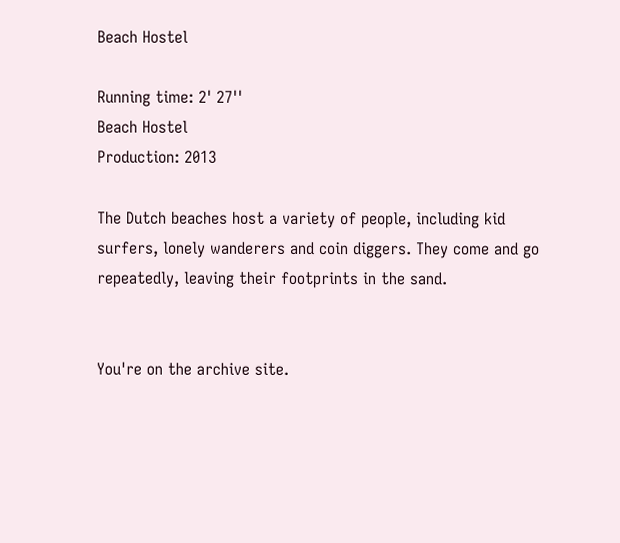Beach Hostel

Running time: 2' 27''
Beach Hostel
Production: 2013

The Dutch beaches host a variety of people, including kid surfers, lonely wanderers and coin diggers. They come and go repeatedly, leaving their footprints in the sand.


You're on the archive site.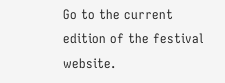Go to the current edition of the festival website.